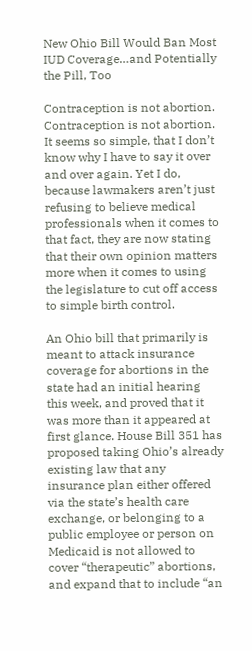New Ohio Bill Would Ban Most IUD Coverage…and Potentially the Pill, Too

Contraception is not abortion. Contraception is not abortion. It seems so simple, that I don’t know why I have to say it over and over again. Yet I do, because lawmakers aren’t just refusing to believe medical professionals when it comes to that fact, they are now stating that their own opinion matters more when it comes to using the legislature to cut off access to simple birth control.

An Ohio bill that primarily is meant to attack insurance coverage for abortions in the state had an initial hearing this week, and proved that it was more than it appeared at first glance. House Bill 351 has proposed taking Ohio’s already existing law that any insurance plan either offered via the state’s health care exchange, or belonging to a public employee or person on Medicaid is not allowed to cover “therapeutic” abortions, and expand that to include “an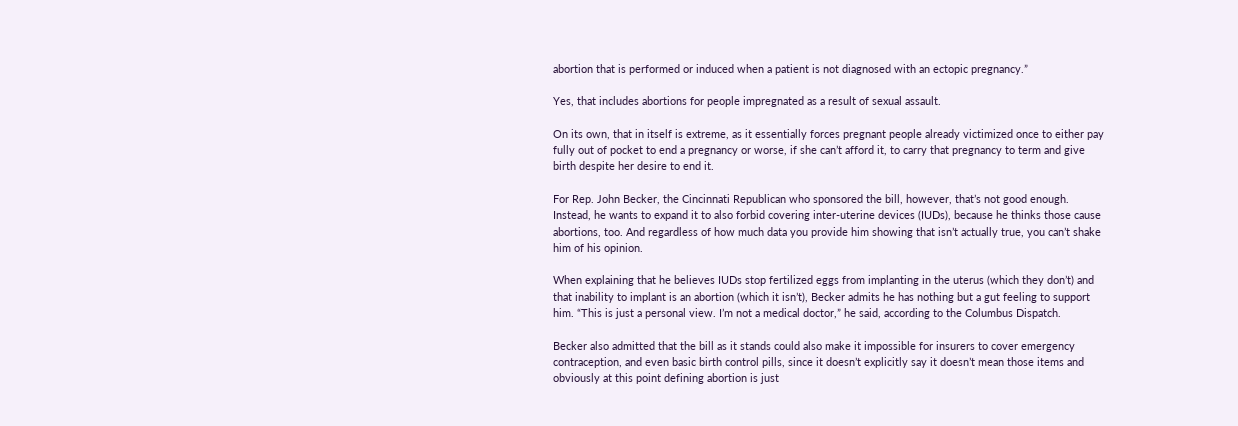abortion that is performed or induced when a patient is not diagnosed with an ectopic pregnancy.”

Yes, that includes abortions for people impregnated as a result of sexual assault.

On its own, that in itself is extreme, as it essentially forces pregnant people already victimized once to either pay fully out of pocket to end a pregnancy or worse, if she can’t afford it, to carry that pregnancy to term and give birth despite her desire to end it.

For Rep. John Becker, the Cincinnati Republican who sponsored the bill, however, that’s not good enough. Instead, he wants to expand it to also forbid covering inter-uterine devices (IUDs), because he thinks those cause abortions, too. And regardless of how much data you provide him showing that isn’t actually true, you can’t shake him of his opinion.

When explaining that he believes IUDs stop fertilized eggs from implanting in the uterus (which they don’t) and that inability to implant is an abortion (which it isn’t), Becker admits he has nothing but a gut feeling to support him. “This is just a personal view. I’m not a medical doctor,” he said, according to the Columbus Dispatch.

Becker also admitted that the bill as it stands could also make it impossible for insurers to cover emergency contraception, and even basic birth control pills, since it doesn’t explicitly say it doesn’t mean those items and obviously at this point defining abortion is just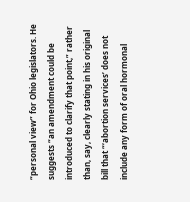“personal view” for Ohio legislators. He suggests “an amendment could be introduced to clarify that point,” rather than, say, clearly stating in his original bill that “‘abortion services’ does not include any form of oral hormonal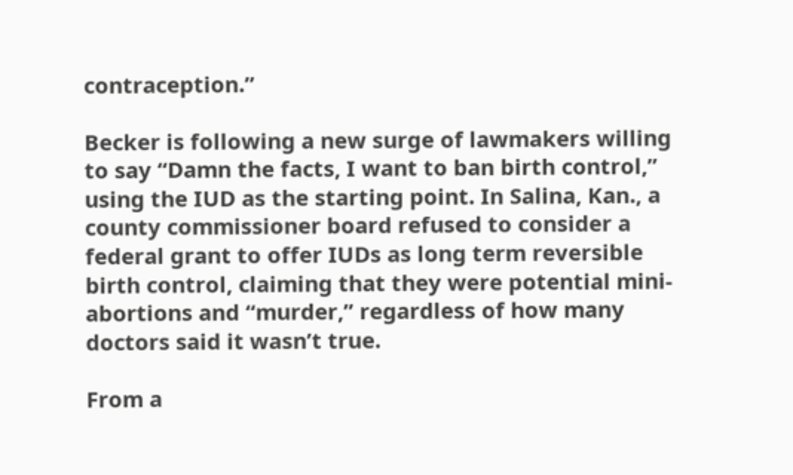contraception.”

Becker is following a new surge of lawmakers willing to say “Damn the facts, I want to ban birth control,” using the IUD as the starting point. In Salina, Kan., a county commissioner board refused to consider a federal grant to offer IUDs as long term reversible birth control, claiming that they were potential mini-abortions and “murder,” regardless of how many doctors said it wasn’t true.

From a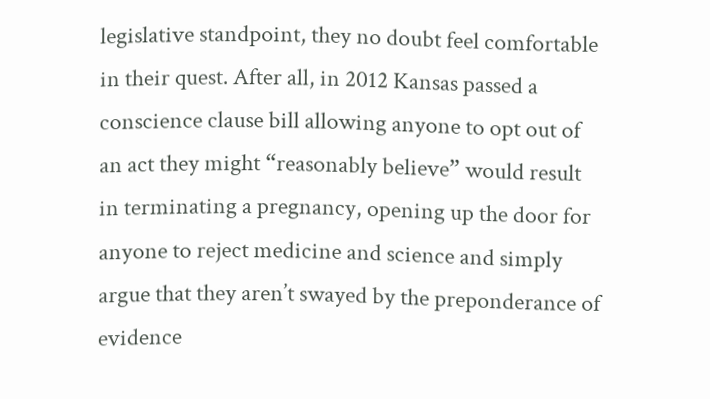legislative standpoint, they no doubt feel comfortable in their quest. After all, in 2012 Kansas passed a conscience clause bill allowing anyone to opt out of an act they might “reasonably believe” would result in terminating a pregnancy, opening up the door for anyone to reject medicine and science and simply argue that they aren’t swayed by the preponderance of evidence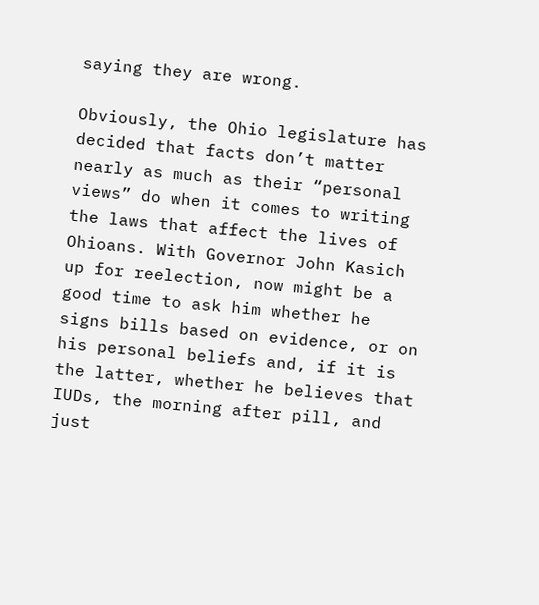saying they are wrong.

Obviously, the Ohio legislature has decided that facts don’t matter nearly as much as their “personal views” do when it comes to writing the laws that affect the lives of Ohioans. With Governor John Kasich up for reelection, now might be a good time to ask him whether he signs bills based on evidence, or on his personal beliefs and, if it is the latter, whether he believes that IUDs, the morning after pill, and just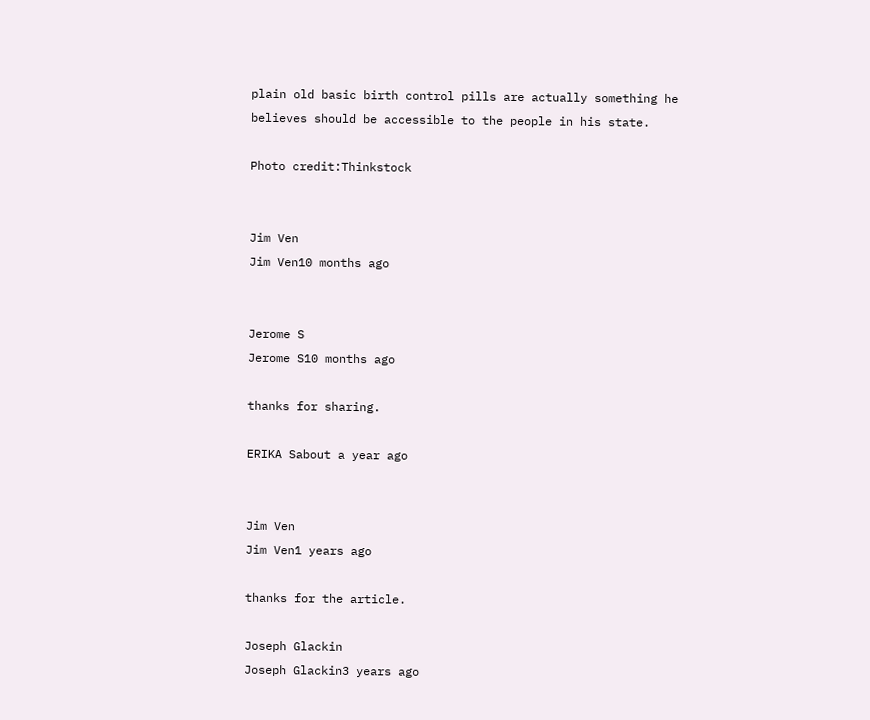plain old basic birth control pills are actually something he believes should be accessible to the people in his state.

Photo credit:Thinkstock


Jim Ven
Jim Ven10 months ago


Jerome S
Jerome S10 months ago

thanks for sharing.

ERIKA Sabout a year ago


Jim Ven
Jim Ven1 years ago

thanks for the article.

Joseph Glackin
Joseph Glackin3 years ago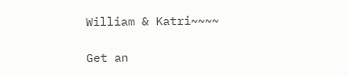William & Katri~~~~

Get an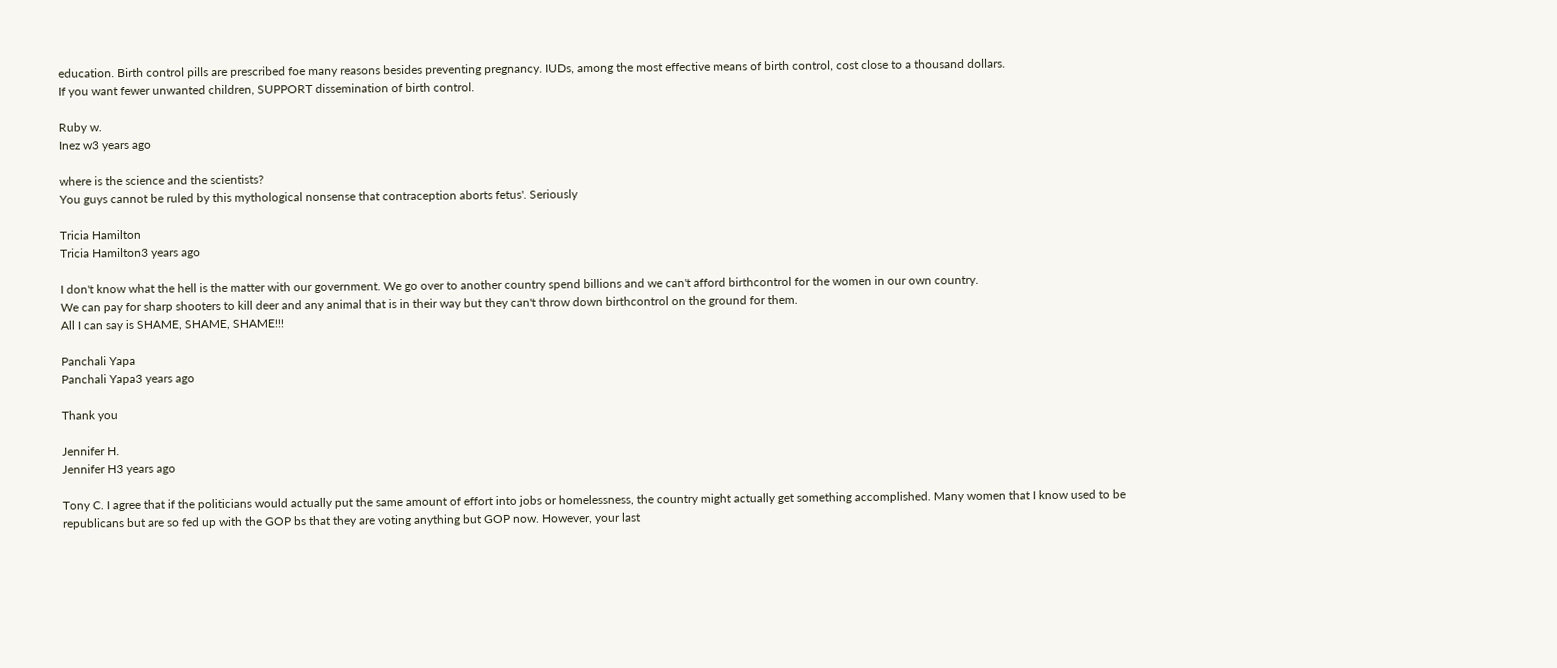education. Birth control pills are prescribed foe many reasons besides preventing pregnancy. IUDs, among the most effective means of birth control, cost close to a thousand dollars.
If you want fewer unwanted children, SUPPORT dissemination of birth control.

Ruby w.
Inez w3 years ago

where is the science and the scientists?
You guys cannot be ruled by this mythological nonsense that contraception aborts fetus'. Seriously

Tricia Hamilton
Tricia Hamilton3 years ago

I don't know what the hell is the matter with our government. We go over to another country spend billions and we can't afford birthcontrol for the women in our own country.
We can pay for sharp shooters to kill deer and any animal that is in their way but they can't throw down birthcontrol on the ground for them.
All I can say is SHAME, SHAME, SHAME!!!

Panchali Yapa
Panchali Yapa3 years ago

Thank you

Jennifer H.
Jennifer H3 years ago

Tony C. I agree that if the politicians would actually put the same amount of effort into jobs or homelessness, the country might actually get something accomplished. Many women that I know used to be republicans but are so fed up with the GOP bs that they are voting anything but GOP now. However, your last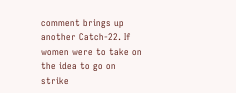comment brings up another Catch-22. If women were to take on the idea to go on strike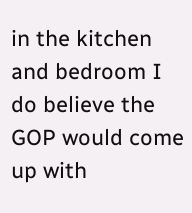in the kitchen and bedroom I do believe the GOP would come up with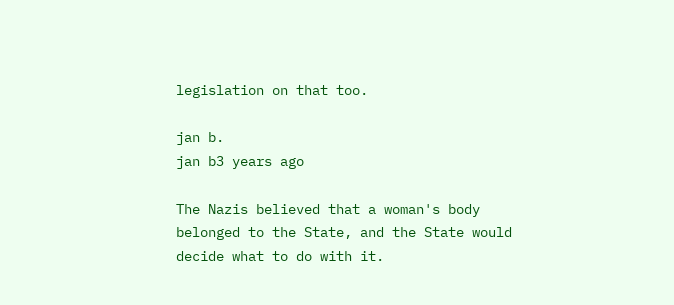legislation on that too.

jan b.
jan b3 years ago

The Nazis believed that a woman's body belonged to the State, and the State would decide what to do with it.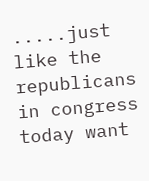.....just like the republicans in congress today want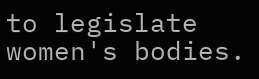to legislate women's bodies.